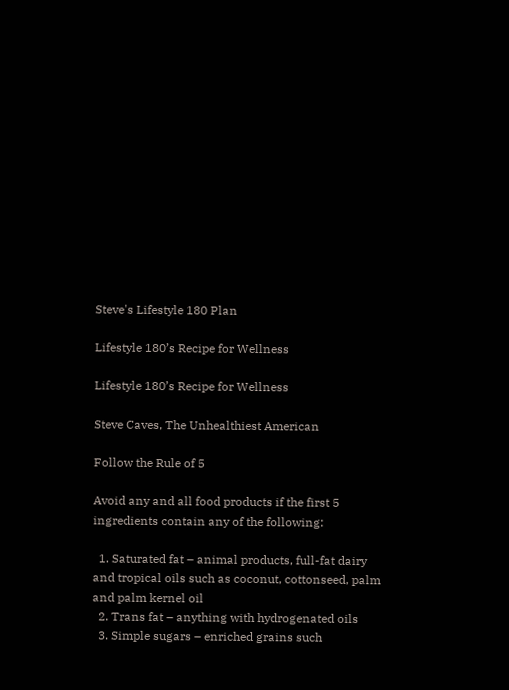Steve's Lifestyle 180 Plan

Lifestyle 180’s Recipe for Wellness

Lifestyle 180’s Recipe for Wellness

Steve Caves, The Unhealthiest American

Follow the Rule of 5

Avoid any and all food products if the first 5 ingredients contain any of the following:

  1. Saturated fat – animal products, full-fat dairy and tropical oils such as coconut, cottonseed, palm and palm kernel oil
  2. Trans fat – anything with hydrogenated oils
  3. Simple sugars – enriched grains such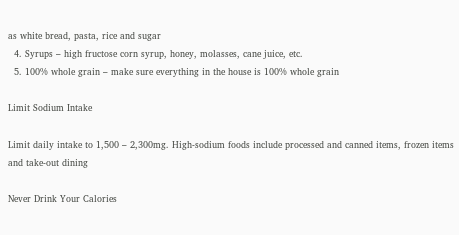as white bread, pasta, rice and sugar
  4. Syrups – high fructose corn syrup, honey, molasses, cane juice, etc.
  5. 100% whole grain – make sure everything in the house is 100% whole grain

Limit Sodium Intake

Limit daily intake to 1,500 – 2,300mg. High-sodium foods include processed and canned items, frozen items and take-out dining

Never Drink Your Calories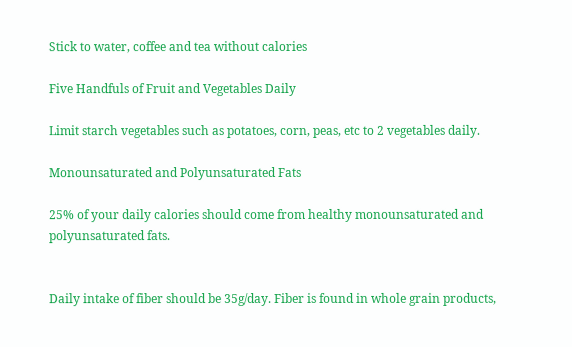Stick to water, coffee and tea without calories

Five Handfuls of Fruit and Vegetables Daily

Limit starch vegetables such as potatoes, corn, peas, etc to 2 vegetables daily.

Monounsaturated and Polyunsaturated Fats

25% of your daily calories should come from healthy monounsaturated and polyunsaturated fats.


Daily intake of fiber should be 35g/day. Fiber is found in whole grain products,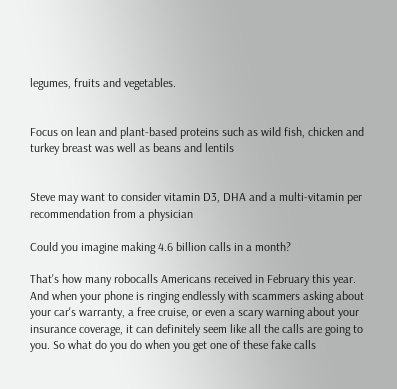legumes, fruits and vegetables.


Focus on lean and plant-based proteins such as wild fish, chicken and turkey breast was well as beans and lentils


Steve may want to consider vitamin D3, DHA and a multi-vitamin per recommendation from a physician

Could you imagine making 4.6 billion calls in a month?

That's how many robocalls Americans received in February this year. And when your phone is ringing endlessly with scammers asking about your car's warranty, a free cruise, or even a scary warning about your insurance coverage, it can definitely seem like all the calls are going to you. So what do you do when you get one of these fake calls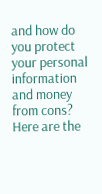and how do you protect your personal information and money from cons? Here are the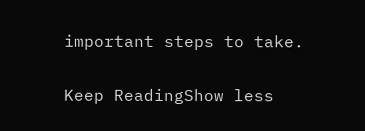important steps to take.

Keep ReadingShow less